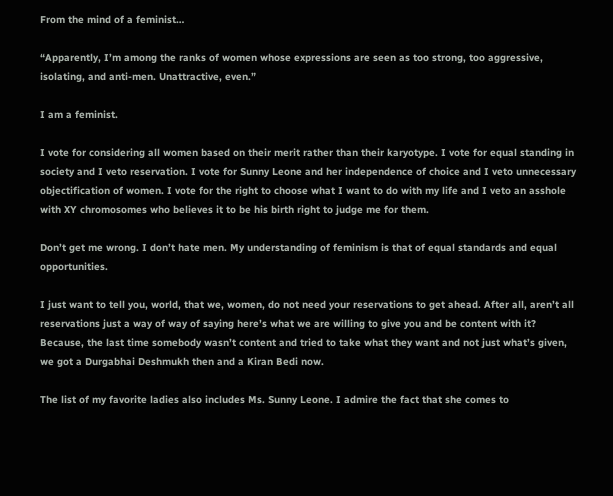From the mind of a feminist…

“Apparently, I’m among the ranks of women whose expressions are seen as too strong, too aggressive, isolating, and anti-men. Unattractive, even.”

I am a feminist.

I vote for considering all women based on their merit rather than their karyotype. I vote for equal standing in society and I veto reservation. I vote for Sunny Leone and her independence of choice and I veto unnecessary objectification of women. I vote for the right to choose what I want to do with my life and I veto an asshole with XY chromosomes who believes it to be his birth right to judge me for them.

Don’t get me wrong. I don’t hate men. My understanding of feminism is that of equal standards and equal opportunities.

I just want to tell you, world, that we, women, do not need your reservations to get ahead. After all, aren’t all reservations just a way of way of saying here’s what we are willing to give you and be content with it? Because, the last time somebody wasn’t content and tried to take what they want and not just what’s given, we got a Durgabhai Deshmukh then and a Kiran Bedi now.

The list of my favorite ladies also includes Ms. Sunny Leone. I admire the fact that she comes to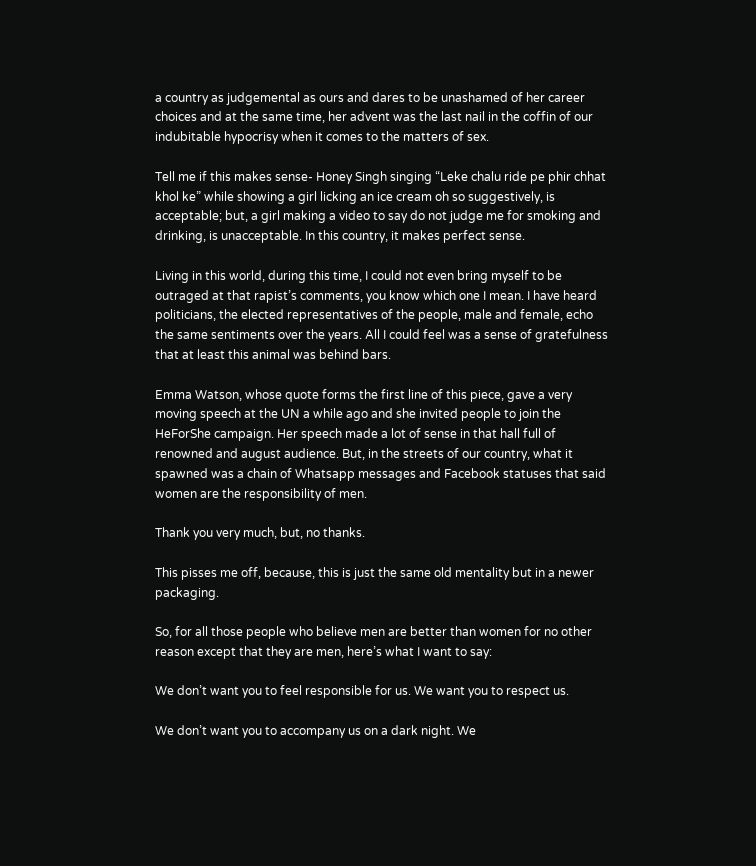a country as judgemental as ours and dares to be unashamed of her career choices and at the same time, her advent was the last nail in the coffin of our indubitable hypocrisy when it comes to the matters of sex.

Tell me if this makes sense- Honey Singh singing “Leke chalu ride pe phir chhat khol ke” while showing a girl licking an ice cream oh so suggestively, is acceptable; but, a girl making a video to say do not judge me for smoking and drinking, is unacceptable. In this country, it makes perfect sense.

Living in this world, during this time, I could not even bring myself to be outraged at that rapist’s comments, you know which one I mean. I have heard politicians, the elected representatives of the people, male and female, echo the same sentiments over the years. All I could feel was a sense of gratefulness that at least this animal was behind bars.

Emma Watson, whose quote forms the first line of this piece, gave a very moving speech at the UN a while ago and she invited people to join the HeForShe campaign. Her speech made a lot of sense in that hall full of renowned and august audience. But, in the streets of our country, what it spawned was a chain of Whatsapp messages and Facebook statuses that said women are the responsibility of men.

Thank you very much, but, no thanks.

This pisses me off, because, this is just the same old mentality but in a newer packaging.

So, for all those people who believe men are better than women for no other reason except that they are men, here’s what I want to say:

We don’t want you to feel responsible for us. We want you to respect us.

We don’t want you to accompany us on a dark night. We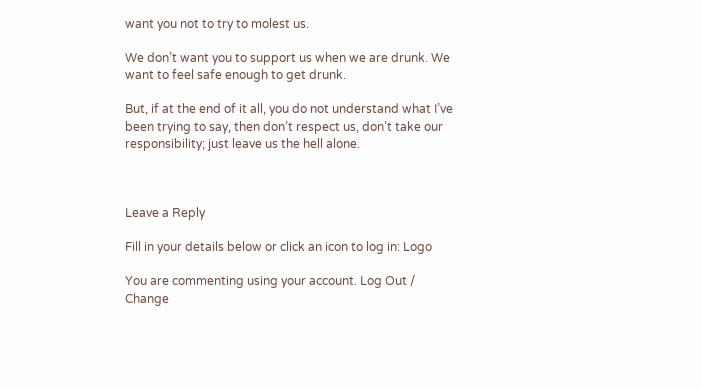want you not to try to molest us.

We don’t want you to support us when we are drunk. We want to feel safe enough to get drunk.

But, if at the end of it all, you do not understand what I’ve been trying to say, then don’t respect us, don’t take our responsibility; just leave us the hell alone.



Leave a Reply

Fill in your details below or click an icon to log in: Logo

You are commenting using your account. Log Out /  Change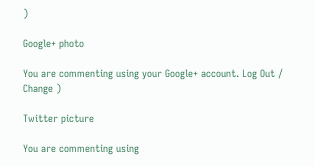)

Google+ photo

You are commenting using your Google+ account. Log Out /  Change )

Twitter picture

You are commenting using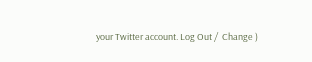your Twitter account. Log Out /  Change )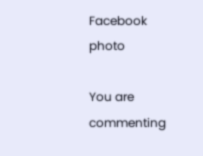Facebook photo

You are commenting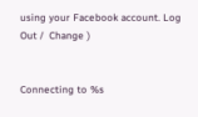using your Facebook account. Log Out /  Change )


Connecting to %s